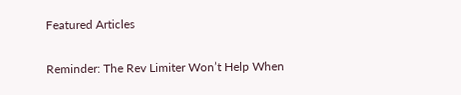Featured Articles

Reminder: The Rev Limiter Won’t Help When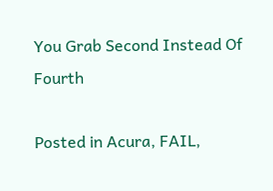You Grab Second Instead Of Fourth

Posted in Acura, FAIL,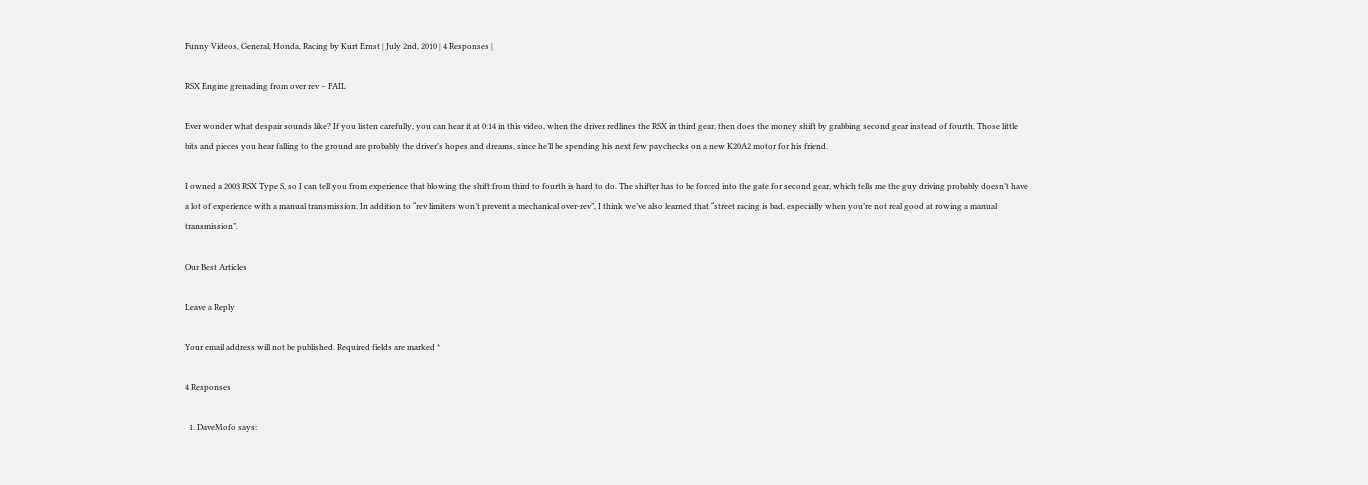Funny Videos, General, Honda, Racing by Kurt Ernst | July 2nd, 2010 | 4 Responses |

RSX Engine grenading from over rev – FAIL

Ever wonder what despair sounds like? If you listen carefully, you can hear it at 0:14 in this video, when the driver redlines the RSX in third gear, then does the money shift by grabbing second gear instead of fourth. Those little bits and pieces you hear falling to the ground are probably the driver’s hopes and dreams, since he’ll be spending his next few paychecks on a new K20A2 motor for his friend.

I owned a 2003 RSX Type S, so I can tell you from experience that blowing the shift from third to fourth is hard to do. The shifter has to be forced into the gate for second gear, which tells me the guy driving probably doesn’t have a lot of experience with a manual transmission. In addition to “rev limiters won’t prevent a mechanical over-rev”, I think we’ve also learned that “street racing is bad, especially when you’re not real good at rowing a manual transmission”.

Our Best Articles

Leave a Reply

Your email address will not be published. Required fields are marked *

4 Responses

  1. DaveMofo says: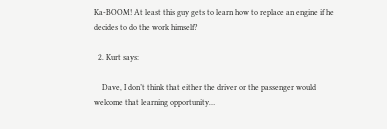Ka-BOOM! At least this guy gets to learn how to replace an engine if he decides to do the work himself?

  2. Kurt says:

    Dave, I don’t think that either the driver or the passenger would welcome that learning opportunity…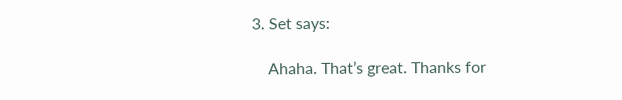3. Set says:

    Ahaha. That’s great. Thanks for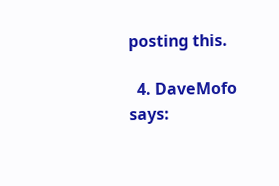posting this.

  4. DaveMofo says: